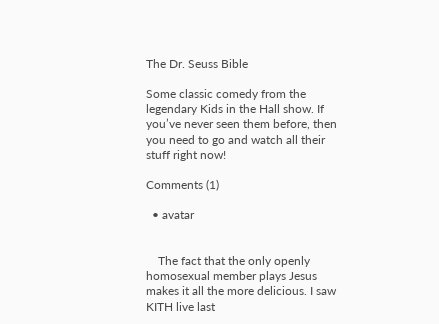The Dr. Seuss Bible

Some classic comedy from the legendary Kids in the Hall show. If you’ve never seen them before, then you need to go and watch all their stuff right now!

Comments (1)

  • avatar


    The fact that the only openly homosexual member plays Jesus makes it all the more delicious. I saw KITH live last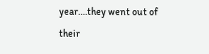year….they went out of their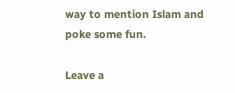way to mention Islam and poke some fun.

Leave a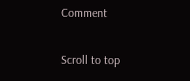Comment

Scroll to top